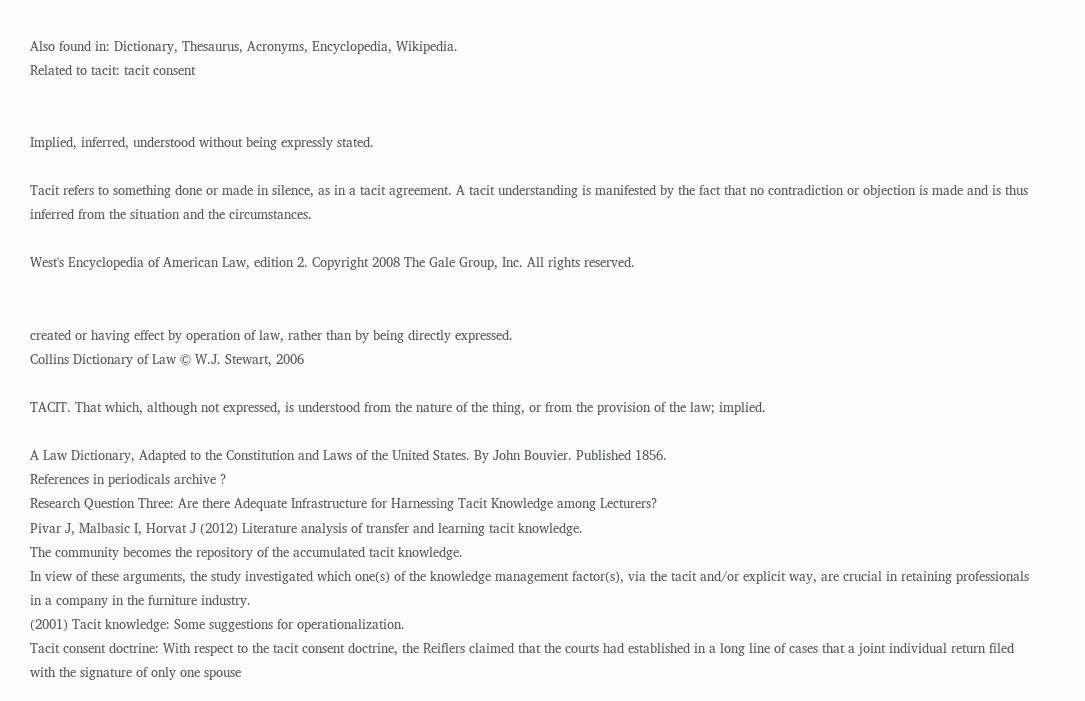Also found in: Dictionary, Thesaurus, Acronyms, Encyclopedia, Wikipedia.
Related to tacit: tacit consent


Implied, inferred, understood without being expressly stated.

Tacit refers to something done or made in silence, as in a tacit agreement. A tacit understanding is manifested by the fact that no contradiction or objection is made and is thus inferred from the situation and the circumstances.

West's Encyclopedia of American Law, edition 2. Copyright 2008 The Gale Group, Inc. All rights reserved.


created or having effect by operation of law, rather than by being directly expressed.
Collins Dictionary of Law © W.J. Stewart, 2006

TACIT. That which, although not expressed, is understood from the nature of the thing, or from the provision of the law; implied.

A Law Dictionary, Adapted to the Constitution and Laws of the United States. By John Bouvier. Published 1856.
References in periodicals archive ?
Research Question Three: Are there Adequate Infrastructure for Harnessing Tacit Knowledge among Lecturers?
Pivar J, Malbasic I, Horvat J (2012) Literature analysis of transfer and learning tacit knowledge.
The community becomes the repository of the accumulated tacit knowledge.
In view of these arguments, the study investigated which one(s) of the knowledge management factor(s), via the tacit and/or explicit way, are crucial in retaining professionals in a company in the furniture industry.
(2001) Tacit knowledge: Some suggestions for operationalization.
Tacit consent doctrine: With respect to the tacit consent doctrine, the Reiflers claimed that the courts had established in a long line of cases that a joint individual return filed with the signature of only one spouse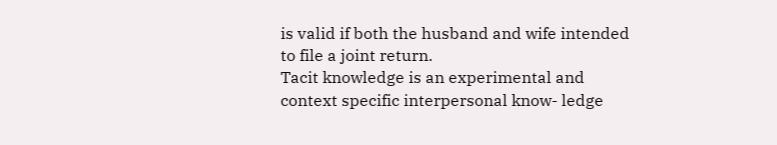is valid if both the husband and wife intended to file a joint return.
Tacit knowledge is an experimental and context specific interpersonal know- ledge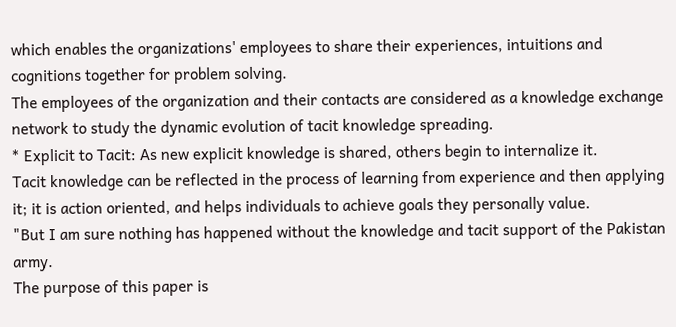which enables the organizations' employees to share their experiences, intuitions and cognitions together for problem solving.
The employees of the organization and their contacts are considered as a knowledge exchange network to study the dynamic evolution of tacit knowledge spreading.
* Explicit to Tacit: As new explicit knowledge is shared, others begin to internalize it.
Tacit knowledge can be reflected in the process of learning from experience and then applying it; it is action oriented, and helps individuals to achieve goals they personally value.
"But I am sure nothing has happened without the knowledge and tacit support of the Pakistan army.
The purpose of this paper is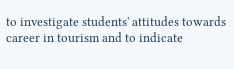to investigate students' attitudes towards career in tourism and to indicate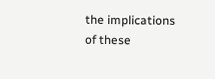the implications of these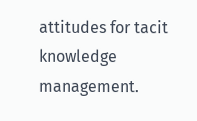attitudes for tacit knowledge management.